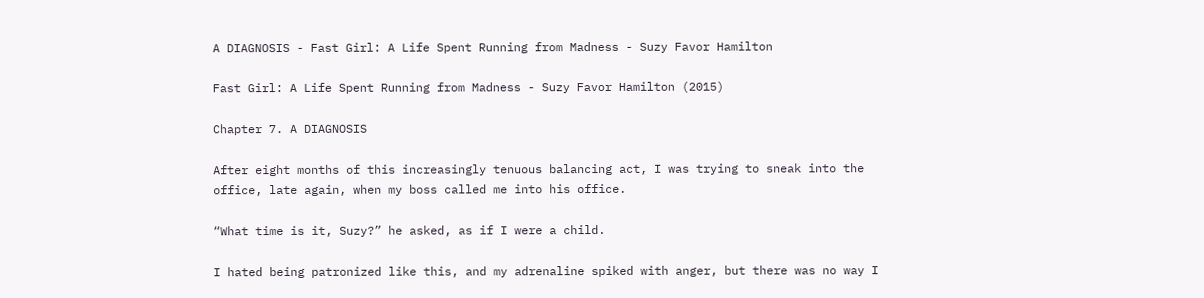A DIAGNOSIS - Fast Girl: A Life Spent Running from Madness - Suzy Favor Hamilton

Fast Girl: A Life Spent Running from Madness - Suzy Favor Hamilton (2015)

Chapter 7. A DIAGNOSIS

After eight months of this increasingly tenuous balancing act, I was trying to sneak into the office, late again, when my boss called me into his office.

“What time is it, Suzy?” he asked, as if I were a child.

I hated being patronized like this, and my adrenaline spiked with anger, but there was no way I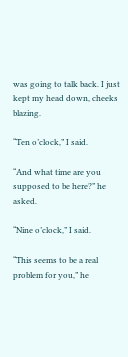was going to talk back. I just kept my head down, cheeks blazing.

“Ten o’clock,” I said.

“And what time are you supposed to be here?” he asked.

“Nine o’clock,” I said.

“This seems to be a real problem for you,” he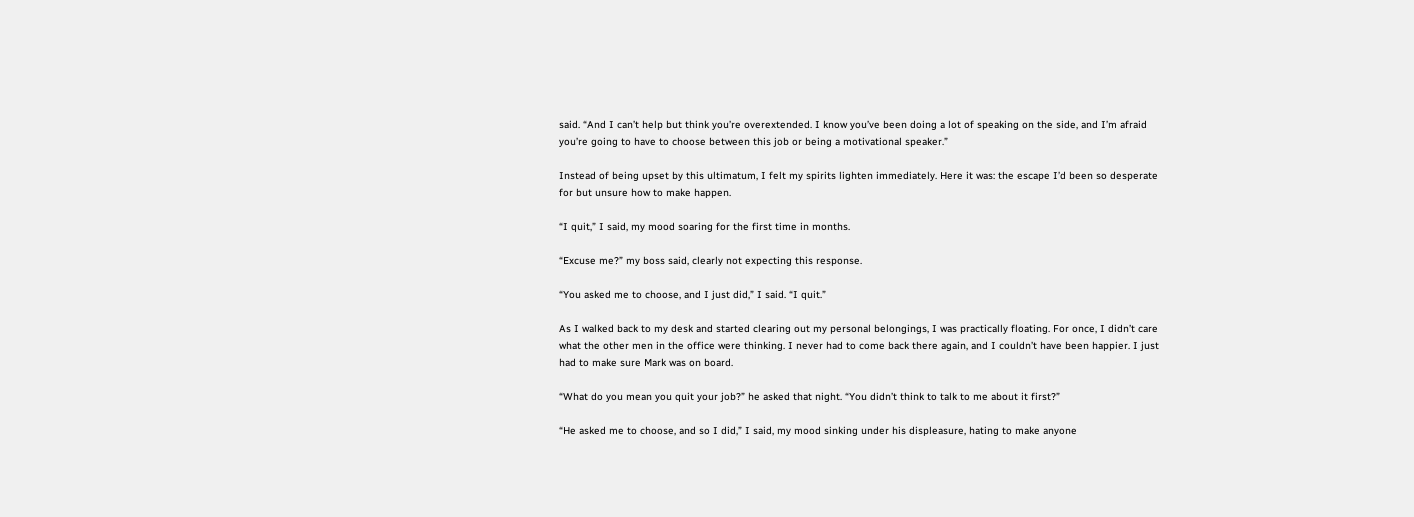said. “And I can’t help but think you’re overextended. I know you’ve been doing a lot of speaking on the side, and I’m afraid you’re going to have to choose between this job or being a motivational speaker.”

Instead of being upset by this ultimatum, I felt my spirits lighten immediately. Here it was: the escape I’d been so desperate for but unsure how to make happen.

“I quit,” I said, my mood soaring for the first time in months.

“Excuse me?” my boss said, clearly not expecting this response.

“You asked me to choose, and I just did,” I said. “I quit.”

As I walked back to my desk and started clearing out my personal belongings, I was practically floating. For once, I didn’t care what the other men in the office were thinking. I never had to come back there again, and I couldn’t have been happier. I just had to make sure Mark was on board.

“What do you mean you quit your job?” he asked that night. “You didn’t think to talk to me about it first?”

“He asked me to choose, and so I did,” I said, my mood sinking under his displeasure, hating to make anyone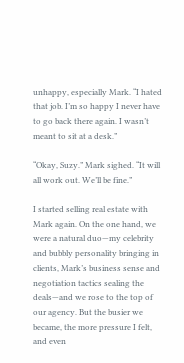unhappy, especially Mark. “I hated that job. I’m so happy I never have to go back there again. I wasn’t meant to sit at a desk.”

“Okay, Suzy.” Mark sighed. “It will all work out. We’ll be fine.”

I started selling real estate with Mark again. On the one hand, we were a natural duo—my celebrity and bubbly personality bringing in clients, Mark’s business sense and negotiation tactics sealing the deals—and we rose to the top of our agency. But the busier we became, the more pressure I felt, and even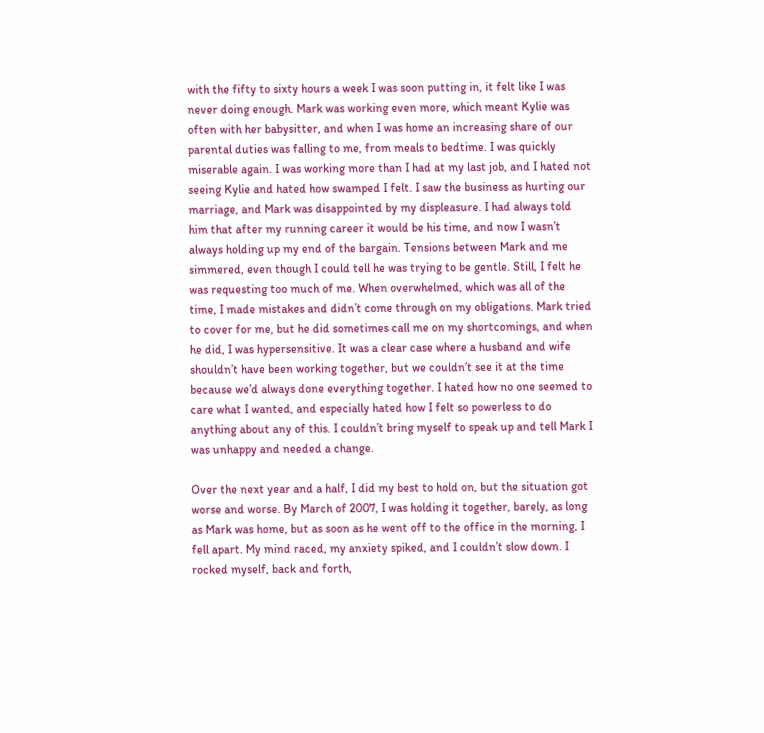with the fifty to sixty hours a week I was soon putting in, it felt like I was never doing enough. Mark was working even more, which meant Kylie was often with her babysitter, and when I was home an increasing share of our parental duties was falling to me, from meals to bedtime. I was quickly miserable again. I was working more than I had at my last job, and I hated not seeing Kylie and hated how swamped I felt. I saw the business as hurting our marriage, and Mark was disappointed by my displeasure. I had always told him that after my running career it would be his time, and now I wasn’t always holding up my end of the bargain. Tensions between Mark and me simmered, even though I could tell he was trying to be gentle. Still, I felt he was requesting too much of me. When overwhelmed, which was all of the time, I made mistakes and didn’t come through on my obligations. Mark tried to cover for me, but he did sometimes call me on my shortcomings, and when he did, I was hypersensitive. It was a clear case where a husband and wife shouldn’t have been working together, but we couldn’t see it at the time because we’d always done everything together. I hated how no one seemed to care what I wanted, and especially hated how I felt so powerless to do anything about any of this. I couldn’t bring myself to speak up and tell Mark I was unhappy and needed a change.

Over the next year and a half, I did my best to hold on, but the situation got worse and worse. By March of 2007, I was holding it together, barely, as long as Mark was home, but as soon as he went off to the office in the morning, I fell apart. My mind raced, my anxiety spiked, and I couldn’t slow down. I rocked myself, back and forth,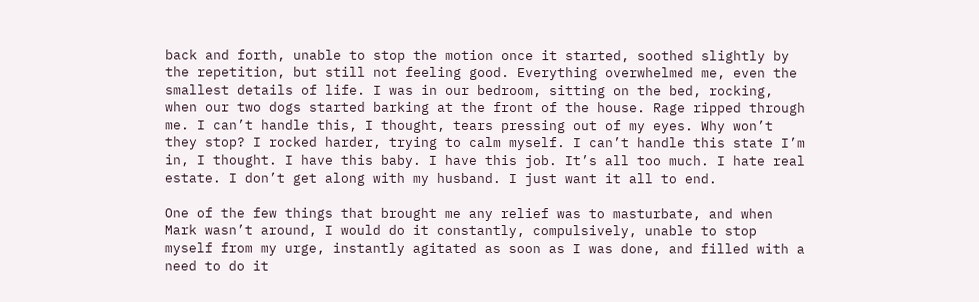back and forth, unable to stop the motion once it started, soothed slightly by the repetition, but still not feeling good. Everything overwhelmed me, even the smallest details of life. I was in our bedroom, sitting on the bed, rocking, when our two dogs started barking at the front of the house. Rage ripped through me. I can’t handle this, I thought, tears pressing out of my eyes. Why won’t they stop? I rocked harder, trying to calm myself. I can’t handle this state I’m in, I thought. I have this baby. I have this job. It’s all too much. I hate real estate. I don’t get along with my husband. I just want it all to end.

One of the few things that brought me any relief was to masturbate, and when Mark wasn’t around, I would do it constantly, compulsively, unable to stop myself from my urge, instantly agitated as soon as I was done, and filled with a need to do it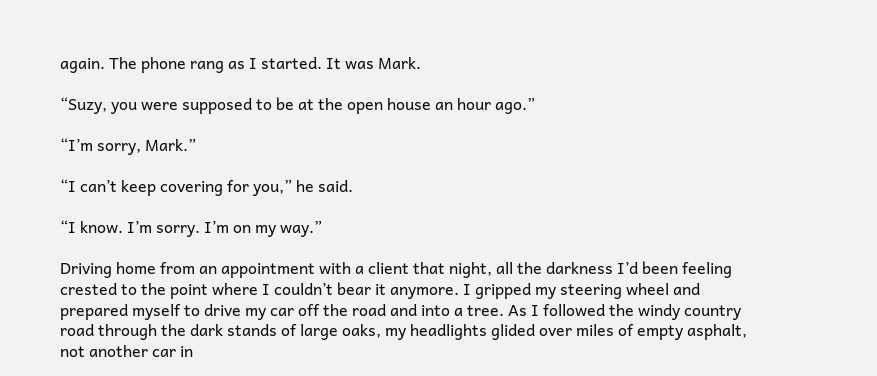again. The phone rang as I started. It was Mark.

“Suzy, you were supposed to be at the open house an hour ago.”

“I’m sorry, Mark.”

“I can’t keep covering for you,” he said.

“I know. I’m sorry. I’m on my way.”

Driving home from an appointment with a client that night, all the darkness I’d been feeling crested to the point where I couldn’t bear it anymore. I gripped my steering wheel and prepared myself to drive my car off the road and into a tree. As I followed the windy country road through the dark stands of large oaks, my headlights glided over miles of empty asphalt, not another car in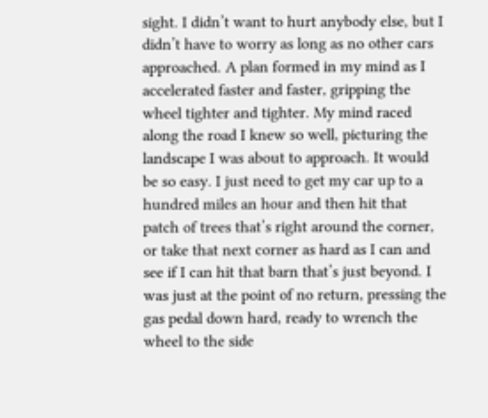sight. I didn’t want to hurt anybody else, but I didn’t have to worry as long as no other cars approached. A plan formed in my mind as I accelerated faster and faster, gripping the wheel tighter and tighter. My mind raced along the road I knew so well, picturing the landscape I was about to approach. It would be so easy. I just need to get my car up to a hundred miles an hour and then hit that patch of trees that’s right around the corner, or take that next corner as hard as I can and see if I can hit that barn that’s just beyond. I was just at the point of no return, pressing the gas pedal down hard, ready to wrench the wheel to the side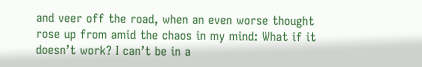and veer off the road, when an even worse thought rose up from amid the chaos in my mind: What if it doesn’t work? I can’t be in a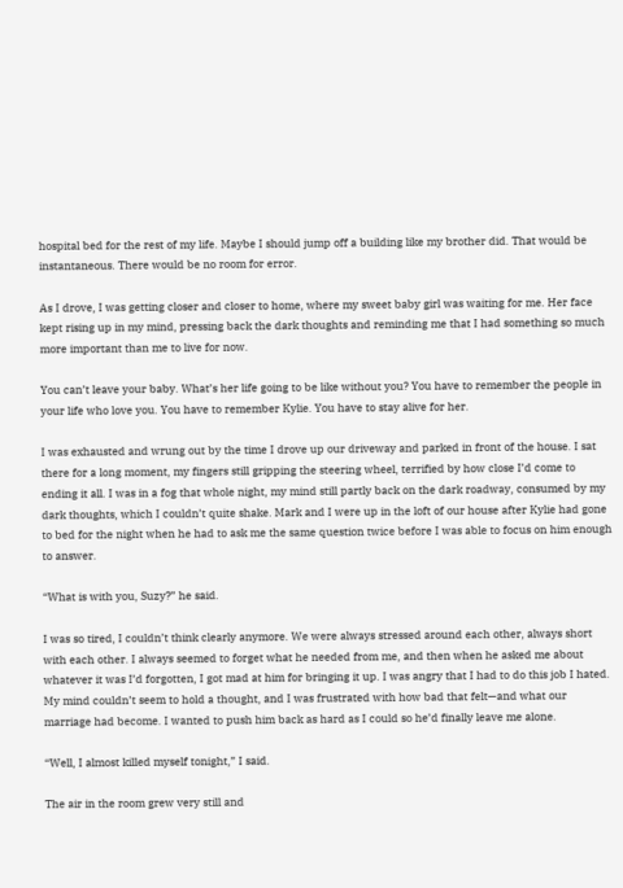hospital bed for the rest of my life. Maybe I should jump off a building like my brother did. That would be instantaneous. There would be no room for error.

As I drove, I was getting closer and closer to home, where my sweet baby girl was waiting for me. Her face kept rising up in my mind, pressing back the dark thoughts and reminding me that I had something so much more important than me to live for now.

You can’t leave your baby. What’s her life going to be like without you? You have to remember the people in your life who love you. You have to remember Kylie. You have to stay alive for her.

I was exhausted and wrung out by the time I drove up our driveway and parked in front of the house. I sat there for a long moment, my fingers still gripping the steering wheel, terrified by how close I’d come to ending it all. I was in a fog that whole night, my mind still partly back on the dark roadway, consumed by my dark thoughts, which I couldn’t quite shake. Mark and I were up in the loft of our house after Kylie had gone to bed for the night when he had to ask me the same question twice before I was able to focus on him enough to answer.

“What is with you, Suzy?” he said.

I was so tired, I couldn’t think clearly anymore. We were always stressed around each other, always short with each other. I always seemed to forget what he needed from me, and then when he asked me about whatever it was I’d forgotten, I got mad at him for bringing it up. I was angry that I had to do this job I hated. My mind couldn’t seem to hold a thought, and I was frustrated with how bad that felt—and what our marriage had become. I wanted to push him back as hard as I could so he’d finally leave me alone.

“Well, I almost killed myself tonight,” I said.

The air in the room grew very still and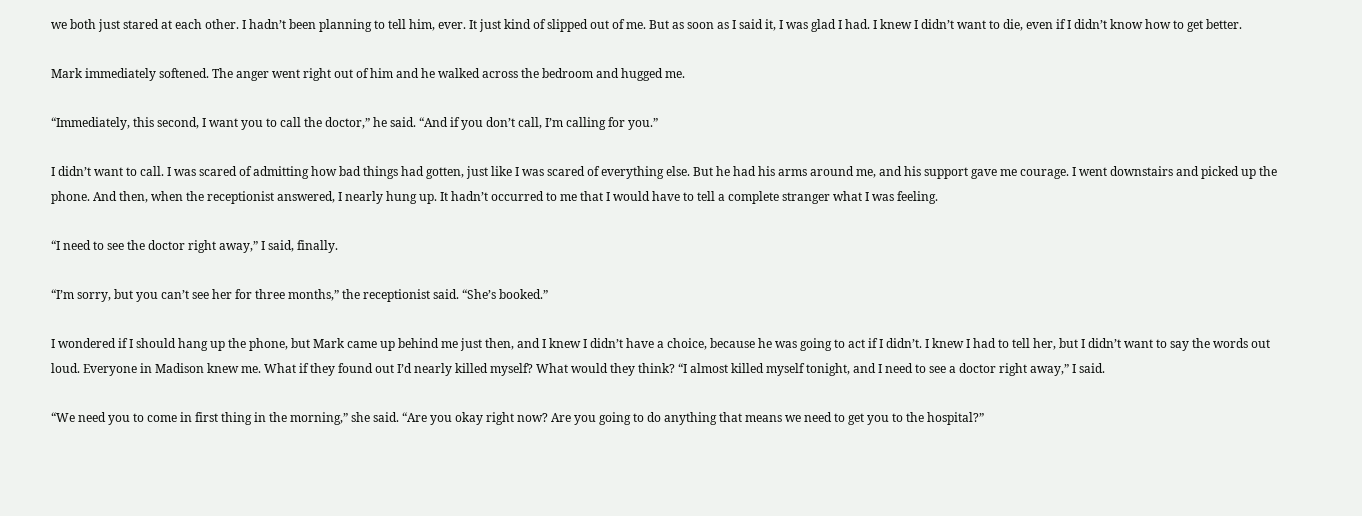we both just stared at each other. I hadn’t been planning to tell him, ever. It just kind of slipped out of me. But as soon as I said it, I was glad I had. I knew I didn’t want to die, even if I didn’t know how to get better.

Mark immediately softened. The anger went right out of him and he walked across the bedroom and hugged me.

“Immediately, this second, I want you to call the doctor,” he said. “And if you don’t call, I’m calling for you.”

I didn’t want to call. I was scared of admitting how bad things had gotten, just like I was scared of everything else. But he had his arms around me, and his support gave me courage. I went downstairs and picked up the phone. And then, when the receptionist answered, I nearly hung up. It hadn’t occurred to me that I would have to tell a complete stranger what I was feeling.

“I need to see the doctor right away,” I said, finally.

“I’m sorry, but you can’t see her for three months,” the receptionist said. “She’s booked.”

I wondered if I should hang up the phone, but Mark came up behind me just then, and I knew I didn’t have a choice, because he was going to act if I didn’t. I knew I had to tell her, but I didn’t want to say the words out loud. Everyone in Madison knew me. What if they found out I’d nearly killed myself? What would they think? “I almost killed myself tonight, and I need to see a doctor right away,” I said.

“We need you to come in first thing in the morning,” she said. “Are you okay right now? Are you going to do anything that means we need to get you to the hospital?”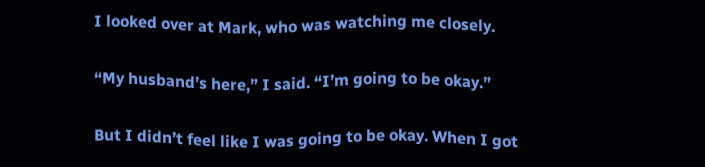I looked over at Mark, who was watching me closely.

“My husband’s here,” I said. “I’m going to be okay.”

But I didn’t feel like I was going to be okay. When I got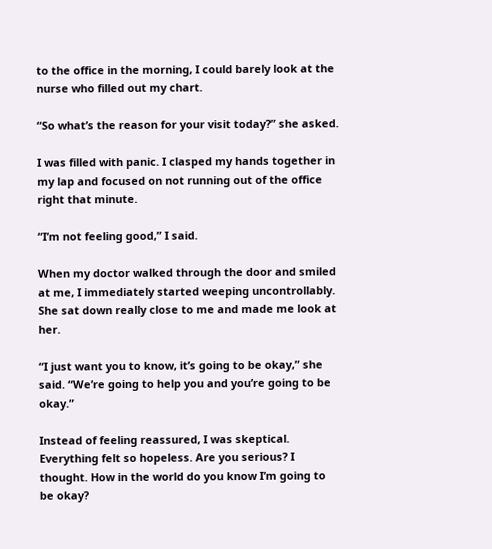to the office in the morning, I could barely look at the nurse who filled out my chart.

“So what’s the reason for your visit today?” she asked.

I was filled with panic. I clasped my hands together in my lap and focused on not running out of the office right that minute.

“I’m not feeling good,” I said.

When my doctor walked through the door and smiled at me, I immediately started weeping uncontrollably. She sat down really close to me and made me look at her.

“I just want you to know, it’s going to be okay,” she said. “We’re going to help you and you’re going to be okay.”

Instead of feeling reassured, I was skeptical. Everything felt so hopeless. Are you serious? I thought. How in the world do you know I’m going to be okay?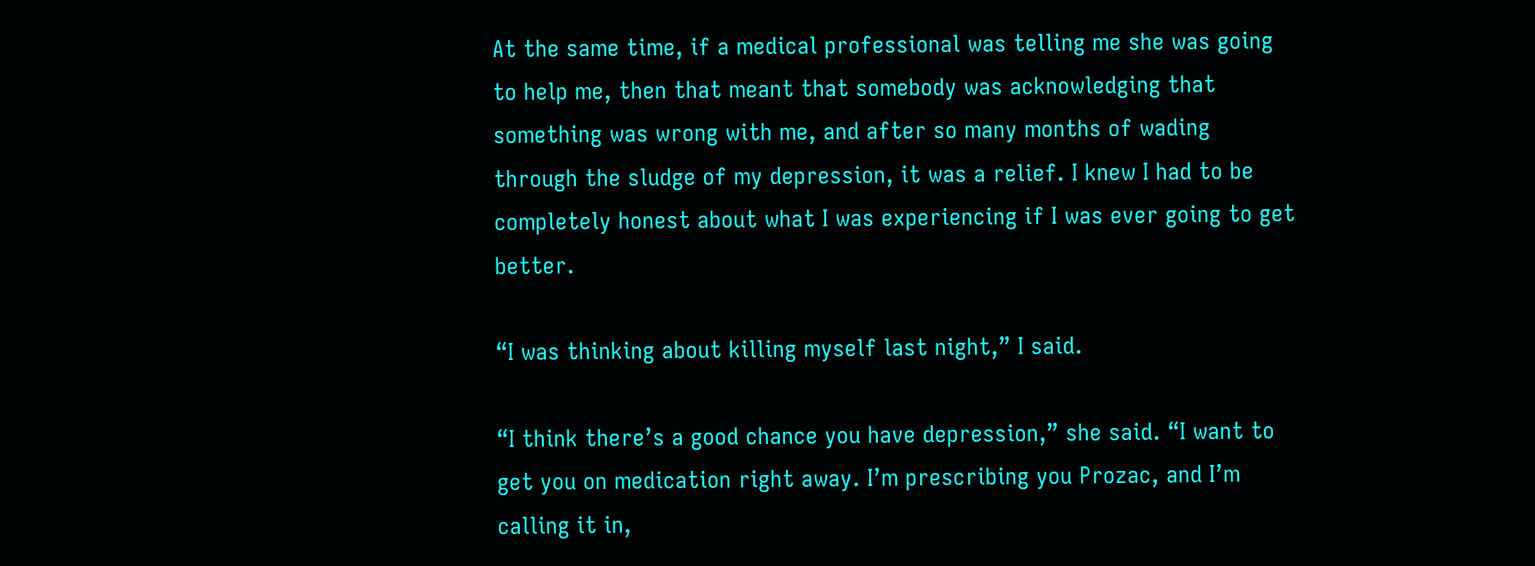At the same time, if a medical professional was telling me she was going to help me, then that meant that somebody was acknowledging that something was wrong with me, and after so many months of wading through the sludge of my depression, it was a relief. I knew I had to be completely honest about what I was experiencing if I was ever going to get better.

“I was thinking about killing myself last night,” I said.

“I think there’s a good chance you have depression,” she said. “I want to get you on medication right away. I’m prescribing you Prozac, and I’m calling it in,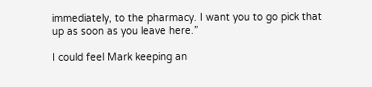immediately, to the pharmacy. I want you to go pick that up as soon as you leave here.”

I could feel Mark keeping an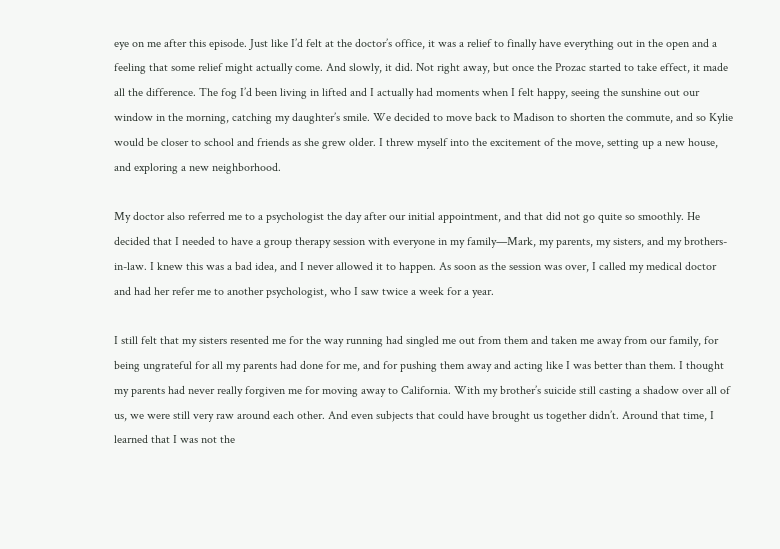eye on me after this episode. Just like I’d felt at the doctor’s office, it was a relief to finally have everything out in the open and a feeling that some relief might actually come. And slowly, it did. Not right away, but once the Prozac started to take effect, it made all the difference. The fog I’d been living in lifted and I actually had moments when I felt happy, seeing the sunshine out our window in the morning, catching my daughter’s smile. We decided to move back to Madison to shorten the commute, and so Kylie would be closer to school and friends as she grew older. I threw myself into the excitement of the move, setting up a new house, and exploring a new neighborhood.

My doctor also referred me to a psychologist the day after our initial appointment, and that did not go quite so smoothly. He decided that I needed to have a group therapy session with everyone in my family—Mark, my parents, my sisters, and my brothers-in-law. I knew this was a bad idea, and I never allowed it to happen. As soon as the session was over, I called my medical doctor and had her refer me to another psychologist, who I saw twice a week for a year.

I still felt that my sisters resented me for the way running had singled me out from them and taken me away from our family, for being ungrateful for all my parents had done for me, and for pushing them away and acting like I was better than them. I thought my parents had never really forgiven me for moving away to California. With my brother’s suicide still casting a shadow over all of us, we were still very raw around each other. And even subjects that could have brought us together didn’t. Around that time, I learned that I was not the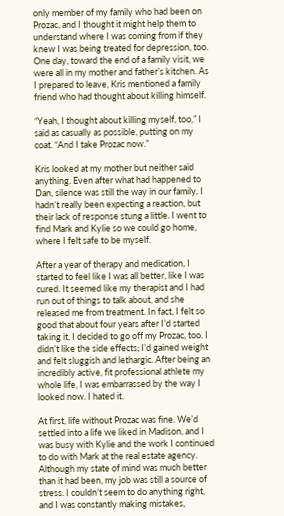only member of my family who had been on Prozac, and I thought it might help them to understand where I was coming from if they knew I was being treated for depression, too. One day, toward the end of a family visit, we were all in my mother and father’s kitchen. As I prepared to leave, Kris mentioned a family friend who had thought about killing himself.

“Yeah, I thought about killing myself, too,” I said as casually as possible, putting on my coat. “And I take Prozac now.”

Kris looked at my mother but neither said anything. Even after what had happened to Dan, silence was still the way in our family. I hadn’t really been expecting a reaction, but their lack of response stung a little. I went to find Mark and Kylie so we could go home, where I felt safe to be myself.

After a year of therapy and medication, I started to feel like I was all better, like I was cured. It seemed like my therapist and I had run out of things to talk about, and she released me from treatment. In fact, I felt so good that about four years after I’d started taking it, I decided to go off my Prozac, too. I didn’t like the side effects; I’d gained weight and felt sluggish and lethargic. After being an incredibly active, fit professional athlete my whole life, I was embarrassed by the way I looked now. I hated it.

At first, life without Prozac was fine. We’d settled into a life we liked in Madison, and I was busy with Kylie and the work I continued to do with Mark at the real estate agency. Although my state of mind was much better than it had been, my job was still a source of stress. I couldn’t seem to do anything right, and I was constantly making mistakes,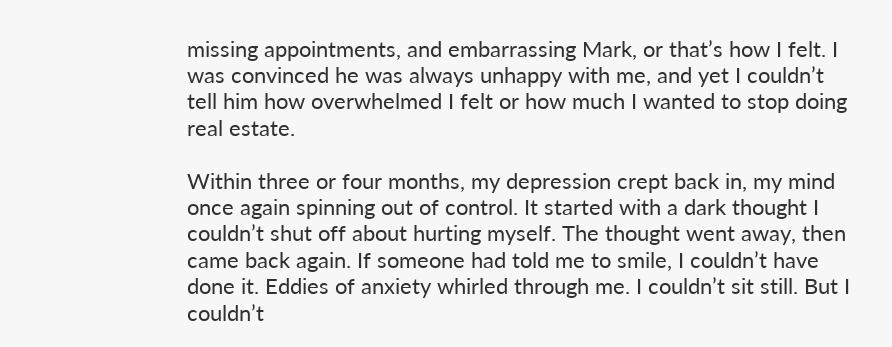missing appointments, and embarrassing Mark, or that’s how I felt. I was convinced he was always unhappy with me, and yet I couldn’t tell him how overwhelmed I felt or how much I wanted to stop doing real estate.

Within three or four months, my depression crept back in, my mind once again spinning out of control. It started with a dark thought I couldn’t shut off about hurting myself. The thought went away, then came back again. If someone had told me to smile, I couldn’t have done it. Eddies of anxiety whirled through me. I couldn’t sit still. But I couldn’t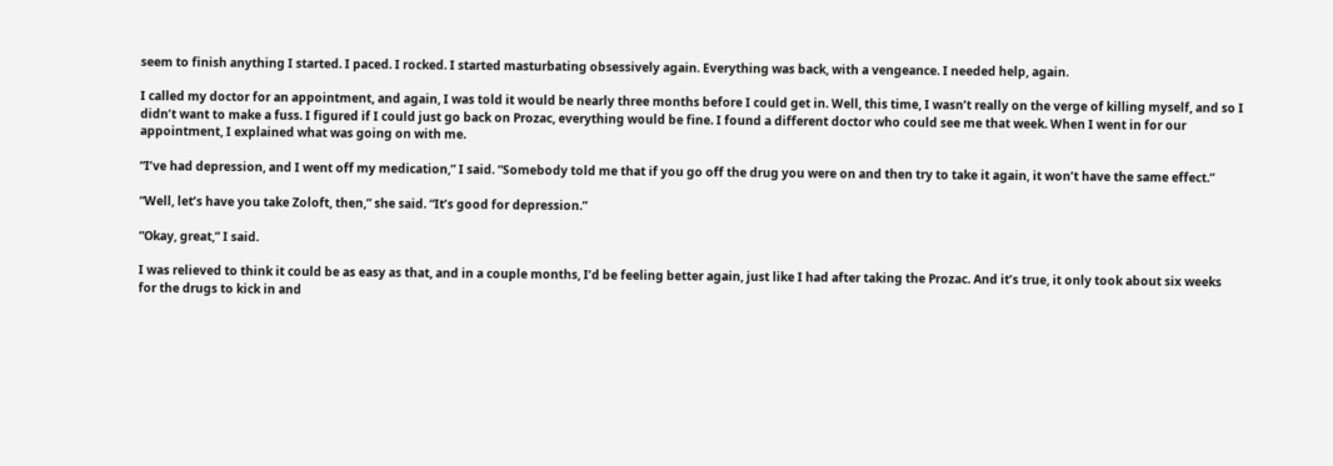seem to finish anything I started. I paced. I rocked. I started masturbating obsessively again. Everything was back, with a vengeance. I needed help, again.

I called my doctor for an appointment, and again, I was told it would be nearly three months before I could get in. Well, this time, I wasn’t really on the verge of killing myself, and so I didn’t want to make a fuss. I figured if I could just go back on Prozac, everything would be fine. I found a different doctor who could see me that week. When I went in for our appointment, I explained what was going on with me.

“I’ve had depression, and I went off my medication,” I said. “Somebody told me that if you go off the drug you were on and then try to take it again, it won’t have the same effect.”

“Well, let’s have you take Zoloft, then,” she said. “It’s good for depression.”

“Okay, great,” I said.

I was relieved to think it could be as easy as that, and in a couple months, I’d be feeling better again, just like I had after taking the Prozac. And it’s true, it only took about six weeks for the drugs to kick in and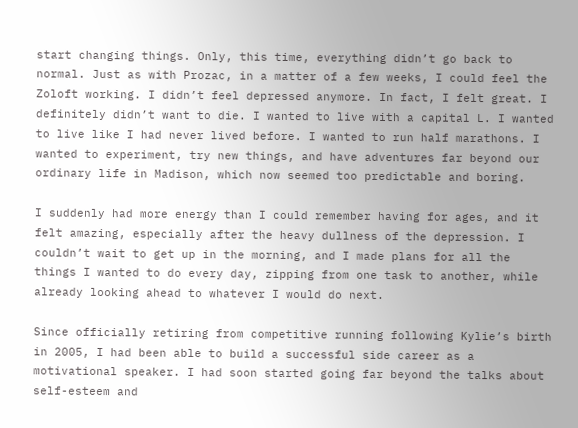start changing things. Only, this time, everything didn’t go back to normal. Just as with Prozac, in a matter of a few weeks, I could feel the Zoloft working. I didn’t feel depressed anymore. In fact, I felt great. I definitely didn’t want to die. I wanted to live with a capital L. I wanted to live like I had never lived before. I wanted to run half marathons. I wanted to experiment, try new things, and have adventures far beyond our ordinary life in Madison, which now seemed too predictable and boring.

I suddenly had more energy than I could remember having for ages, and it felt amazing, especially after the heavy dullness of the depression. I couldn’t wait to get up in the morning, and I made plans for all the things I wanted to do every day, zipping from one task to another, while already looking ahead to whatever I would do next.

Since officially retiring from competitive running following Kylie’s birth in 2005, I had been able to build a successful side career as a motivational speaker. I had soon started going far beyond the talks about self-esteem and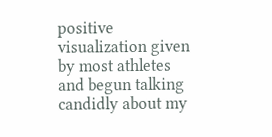positive visualization given by most athletes and begun talking candidly about my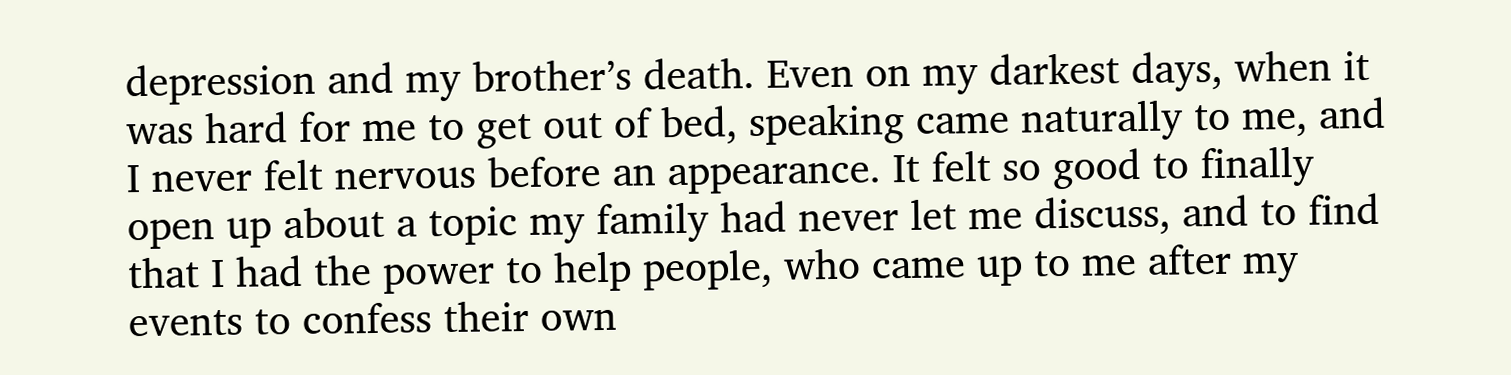depression and my brother’s death. Even on my darkest days, when it was hard for me to get out of bed, speaking came naturally to me, and I never felt nervous before an appearance. It felt so good to finally open up about a topic my family had never let me discuss, and to find that I had the power to help people, who came up to me after my events to confess their own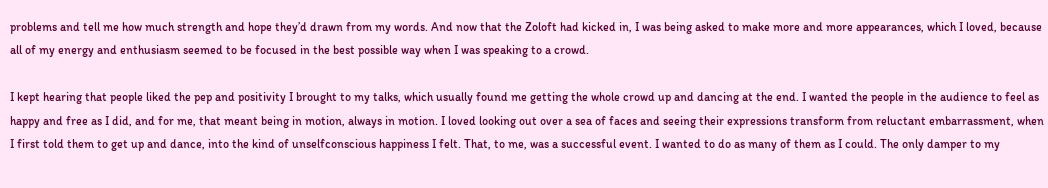problems and tell me how much strength and hope they’d drawn from my words. And now that the Zoloft had kicked in, I was being asked to make more and more appearances, which I loved, because all of my energy and enthusiasm seemed to be focused in the best possible way when I was speaking to a crowd.

I kept hearing that people liked the pep and positivity I brought to my talks, which usually found me getting the whole crowd up and dancing at the end. I wanted the people in the audience to feel as happy and free as I did, and for me, that meant being in motion, always in motion. I loved looking out over a sea of faces and seeing their expressions transform from reluctant embarrassment, when I first told them to get up and dance, into the kind of unselfconscious happiness I felt. That, to me, was a successful event. I wanted to do as many of them as I could. The only damper to my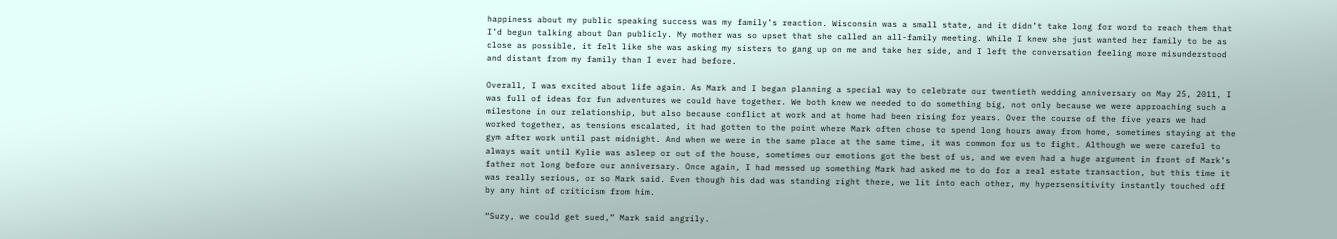happiness about my public speaking success was my family’s reaction. Wisconsin was a small state, and it didn’t take long for word to reach them that I’d begun talking about Dan publicly. My mother was so upset that she called an all-family meeting. While I knew she just wanted her family to be as close as possible, it felt like she was asking my sisters to gang up on me and take her side, and I left the conversation feeling more misunderstood and distant from my family than I ever had before.

Overall, I was excited about life again. As Mark and I began planning a special way to celebrate our twentieth wedding anniversary on May 25, 2011, I was full of ideas for fun adventures we could have together. We both knew we needed to do something big, not only because we were approaching such a milestone in our relationship, but also because conflict at work and at home had been rising for years. Over the course of the five years we had worked together, as tensions escalated, it had gotten to the point where Mark often chose to spend long hours away from home, sometimes staying at the gym after work until past midnight. And when we were in the same place at the same time, it was common for us to fight. Although we were careful to always wait until Kylie was asleep or out of the house, sometimes our emotions got the best of us, and we even had a huge argument in front of Mark’s father not long before our anniversary. Once again, I had messed up something Mark had asked me to do for a real estate transaction, but this time it was really serious, or so Mark said. Even though his dad was standing right there, we lit into each other, my hypersensitivity instantly touched off by any hint of criticism from him.

“Suzy, we could get sued,” Mark said angrily.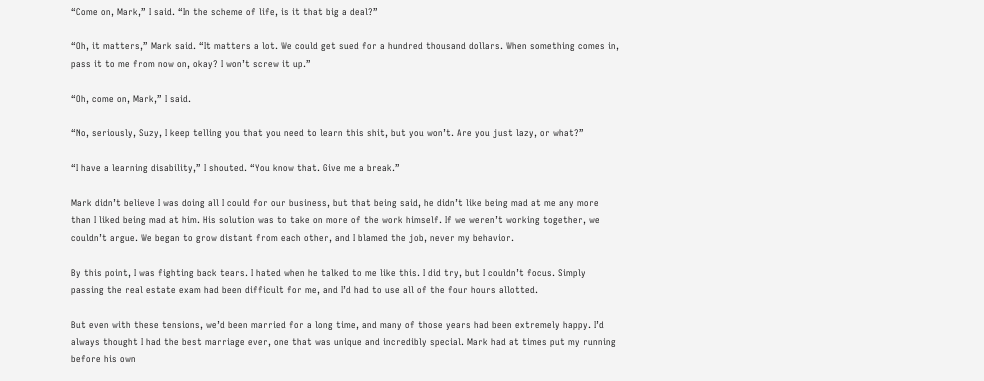“Come on, Mark,” I said. “In the scheme of life, is it that big a deal?”

“Oh, it matters,” Mark said. “It matters a lot. We could get sued for a hundred thousand dollars. When something comes in, pass it to me from now on, okay? I won’t screw it up.”

“Oh, come on, Mark,” I said.

“No, seriously, Suzy, I keep telling you that you need to learn this shit, but you won’t. Are you just lazy, or what?”

“I have a learning disability,” I shouted. “You know that. Give me a break.”

Mark didn’t believe I was doing all I could for our business, but that being said, he didn’t like being mad at me any more than I liked being mad at him. His solution was to take on more of the work himself. If we weren’t working together, we couldn’t argue. We began to grow distant from each other, and I blamed the job, never my behavior.

By this point, I was fighting back tears. I hated when he talked to me like this. I did try, but I couldn’t focus. Simply passing the real estate exam had been difficult for me, and I’d had to use all of the four hours allotted.

But even with these tensions, we’d been married for a long time, and many of those years had been extremely happy. I’d always thought I had the best marriage ever, one that was unique and incredibly special. Mark had at times put my running before his own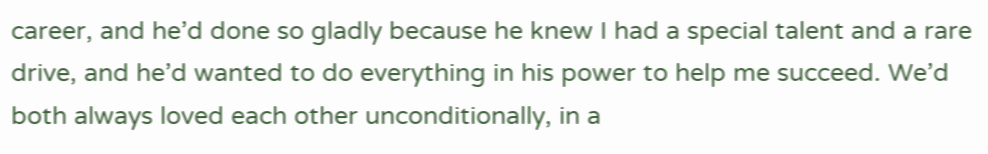career, and he’d done so gladly because he knew I had a special talent and a rare drive, and he’d wanted to do everything in his power to help me succeed. We’d both always loved each other unconditionally, in a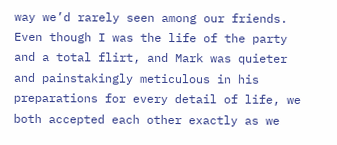way we’d rarely seen among our friends. Even though I was the life of the party and a total flirt, and Mark was quieter and painstakingly meticulous in his preparations for every detail of life, we both accepted each other exactly as we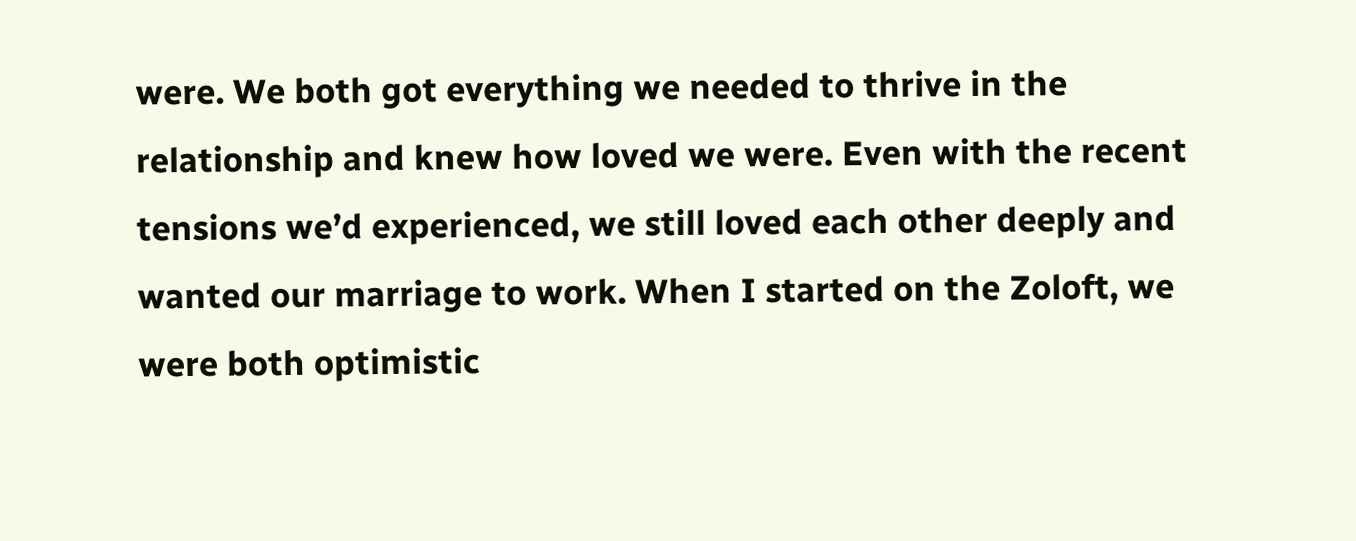were. We both got everything we needed to thrive in the relationship and knew how loved we were. Even with the recent tensions we’d experienced, we still loved each other deeply and wanted our marriage to work. When I started on the Zoloft, we were both optimistic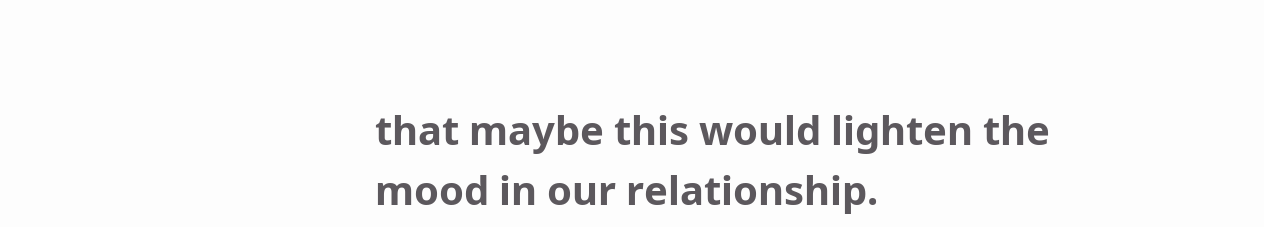that maybe this would lighten the mood in our relationship.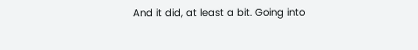And it did, at least a bit. Going into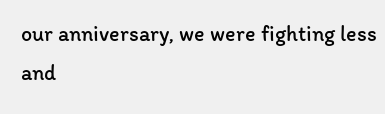our anniversary, we were fighting less and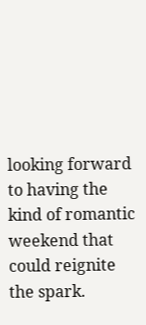looking forward to having the kind of romantic weekend that could reignite the spark.